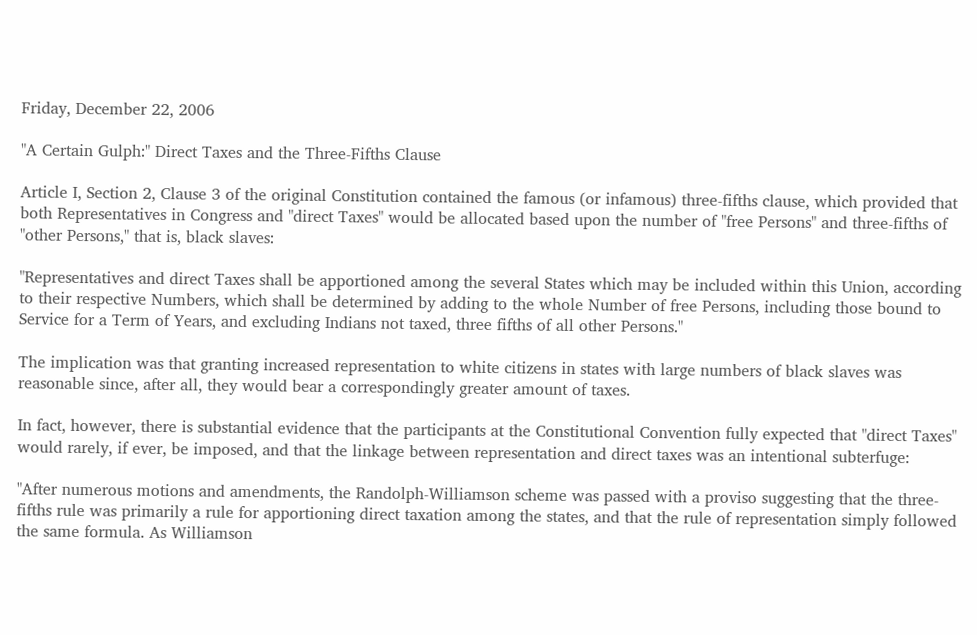Friday, December 22, 2006

"A Certain Gulph:" Direct Taxes and the Three-Fifths Clause

Article I, Section 2, Clause 3 of the original Constitution contained the famous (or infamous) three-fifths clause, which provided that both Representatives in Congress and "direct Taxes" would be allocated based upon the number of "free Persons" and three-fifths of "other Persons," that is, black slaves:

"Representatives and direct Taxes shall be apportioned among the several States which may be included within this Union, according to their respective Numbers, which shall be determined by adding to the whole Number of free Persons, including those bound to Service for a Term of Years, and excluding Indians not taxed, three fifths of all other Persons."

The implication was that granting increased representation to white citizens in states with large numbers of black slaves was reasonable since, after all, they would bear a correspondingly greater amount of taxes.

In fact, however, there is substantial evidence that the participants at the Constitutional Convention fully expected that "direct Taxes" would rarely, if ever, be imposed, and that the linkage between representation and direct taxes was an intentional subterfuge:

"After numerous motions and amendments, the Randolph-Williamson scheme was passed with a proviso suggesting that the three-fifths rule was primarily a rule for apportioning direct taxation among the states, and that the rule of representation simply followed the same formula. As Williamson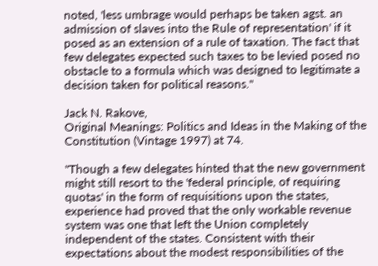noted, 'less umbrage would perhaps be taken agst. an admission of slaves into the Rule of representation' if it posed as an extension of a rule of taxation. The fact that few delegates expected such taxes to be levied posed no obstacle to a formula which was designed to legitimate a decision taken for political reasons."

Jack N. Rakove,
Original Meanings: Politics and Ideas in the Making of the Constitution (Vintage 1997) at 74.

"Though a few delegates hinted that the new government might still resort to the 'federal principle, of requiring quotas' in the form of requisitions upon the states, experience had proved that the only workable revenue system was one that left the Union completely independent of the states. Consistent with their expectations about the modest responsibilities of the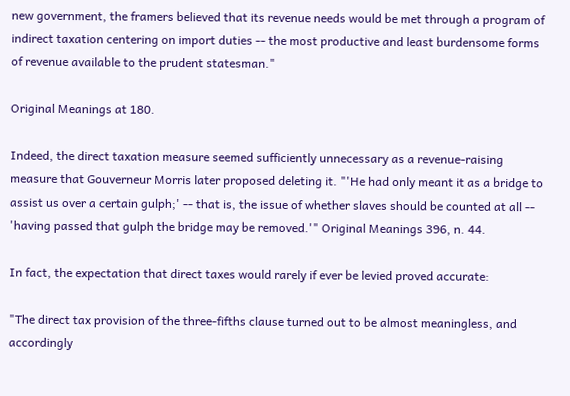new government, the framers believed that its revenue needs would be met through a program of indirect taxation centering on import duties -- the most productive and least burdensome forms of revenue available to the prudent statesman."

Original Meanings at 180.

Indeed, the direct taxation measure seemed sufficiently unnecessary as a revenue-raising measure that Gouverneur Morris later proposed deleting it. "'He had only meant it as a bridge to assist us over a certain gulph;' -- that is, the issue of whether slaves should be counted at all -- 'having passed that gulph the bridge may be removed.'" Original Meanings 396, n. 44.

In fact, the expectation that direct taxes would rarely if ever be levied proved accurate:

"The direct tax provision of the three-fifths clause turned out to be almost meaningless, and accordingly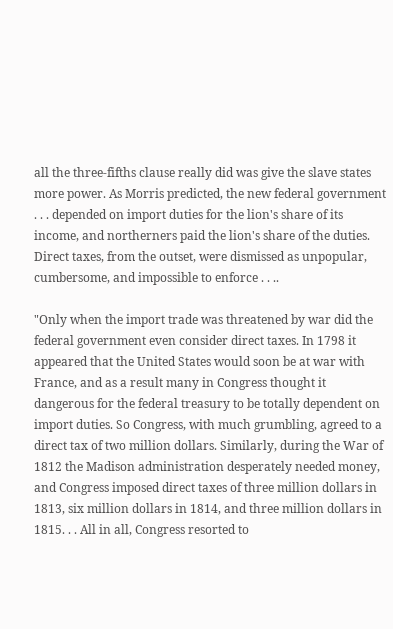all the three-fifths clause really did was give the slave states more power. As Morris predicted, the new federal government . . . depended on import duties for the lion's share of its income, and northerners paid the lion's share of the duties. Direct taxes, from the outset, were dismissed as unpopular, cumbersome, and impossible to enforce . . ..

"Only when the import trade was threatened by war did the federal government even consider direct taxes. In 1798 it appeared that the United States would soon be at war with France, and as a result many in Congress thought it dangerous for the federal treasury to be totally dependent on import duties. So Congress, with much grumbling, agreed to a direct tax of two million dollars. Similarly, during the War of 1812 the Madison administration desperately needed money, and Congress imposed direct taxes of three million dollars in 1813, six million dollars in 1814, and three million dollars in 1815. . . All in all, Congress resorted to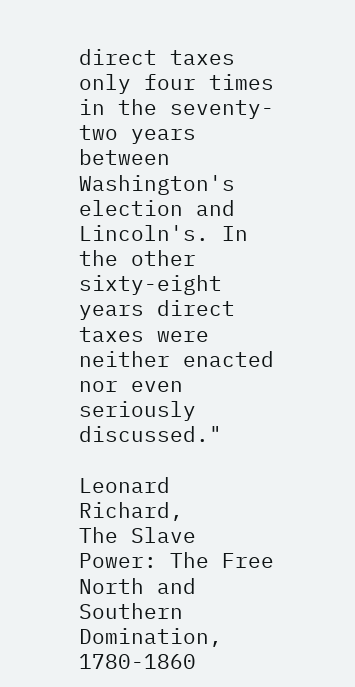direct taxes only four times in the seventy-two years between Washington's election and Lincoln's. In the other sixty-eight years direct taxes were neither enacted nor even seriously discussed."

Leonard Richard,
The Slave Power: The Free North and Southern Domination, 1780-1860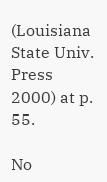(Louisiana State Univ. Press 2000) at p. 55.

No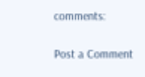comments:

Post a Comment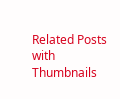Related Posts with Thumbnails